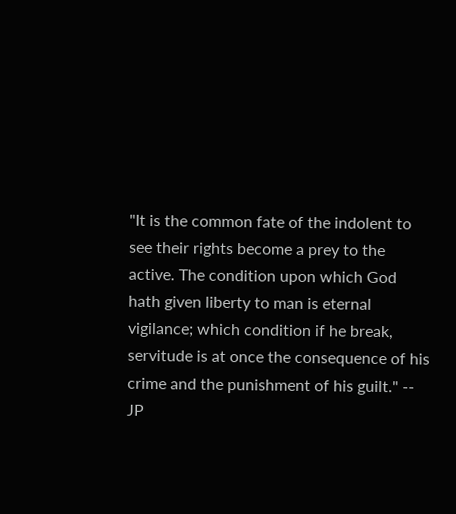"It is the common fate of the indolent to see their rights become a prey to the active. The condition upon which God hath given liberty to man is eternal vigilance; which condition if he break, servitude is at once the consequence of his crime and the punishment of his guilt." -- JP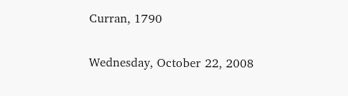Curran, 1790

Wednesday, October 22, 2008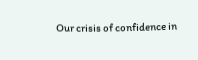Our crisis of confidence in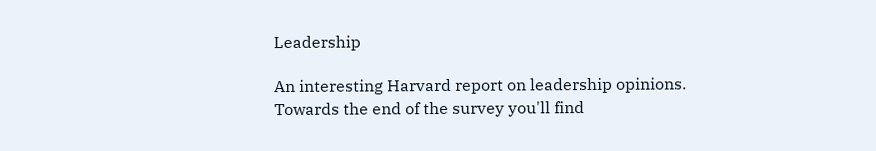Leadership

An interesting Harvard report on leadership opinions. Towards the end of the survey you'll find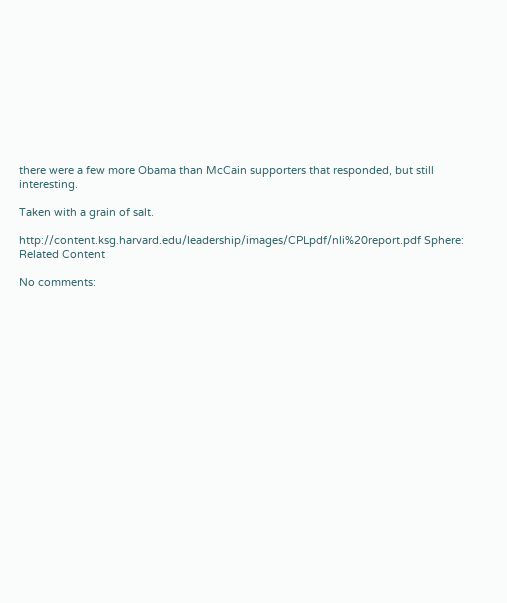there were a few more Obama than McCain supporters that responded, but still interesting.

Taken with a grain of salt.

http://content.ksg.harvard.edu/leadership/images/CPLpdf/nli%20report.pdf Sphere: Related Content

No comments: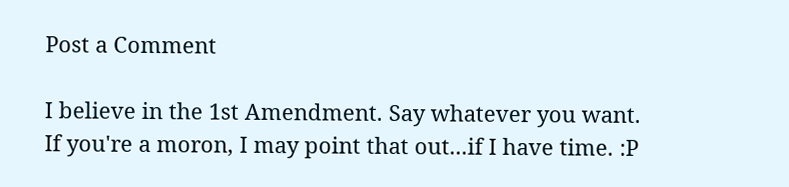Post a Comment

I believe in the 1st Amendment. Say whatever you want. If you're a moron, I may point that out...if I have time. :P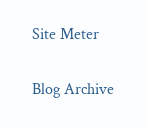Site Meter

Blog Archive